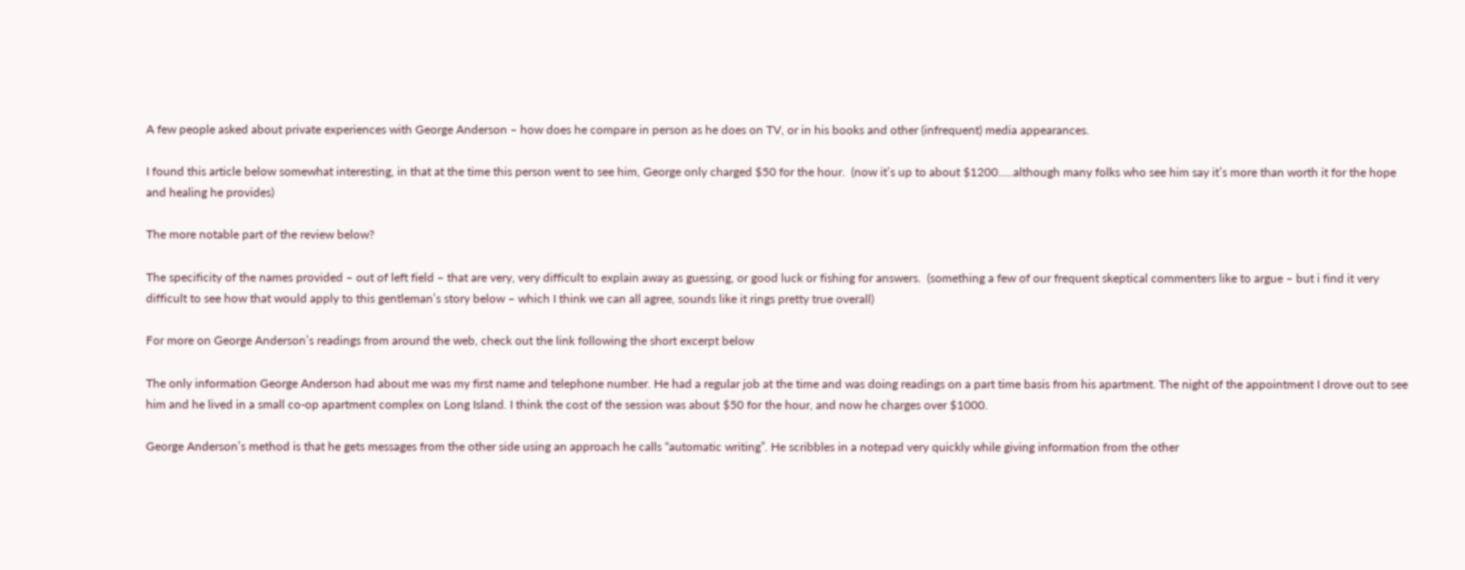A few people asked about private experiences with George Anderson – how does he compare in person as he does on TV, or in his books and other (infrequent) media appearances.

I found this article below somewhat interesting, in that at the time this person went to see him, George only charged $50 for the hour.  (now it’s up to about $1200…..although many folks who see him say it’s more than worth it for the hope and healing he provides)

The more notable part of the review below?

The specificity of the names provided – out of left field – that are very, very difficult to explain away as guessing, or good luck or fishing for answers.  (something a few of our frequent skeptical commenters like to argue – but i find it very difficult to see how that would apply to this gentleman’s story below – which I think we can all agree, sounds like it rings pretty true overall)

For more on George Anderson’s readings from around the web, check out the link following the short excerpt below

The only information George Anderson had about me was my first name and telephone number. He had a regular job at the time and was doing readings on a part time basis from his apartment. The night of the appointment I drove out to see him and he lived in a small co-op apartment complex on Long Island. I think the cost of the session was about $50 for the hour, and now he charges over $1000.

George Anderson’s method is that he gets messages from the other side using an approach he calls “automatic writing”. He scribbles in a notepad very quickly while giving information from the other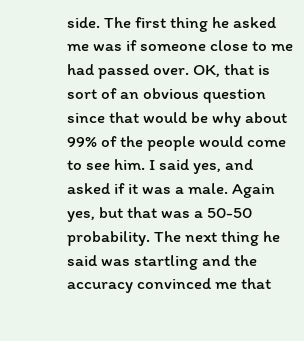side. The first thing he asked me was if someone close to me had passed over. OK, that is sort of an obvious question since that would be why about 99% of the people would come to see him. I said yes, and asked if it was a male. Again yes, but that was a 50-50 probability. The next thing he said was startling and the accuracy convinced me that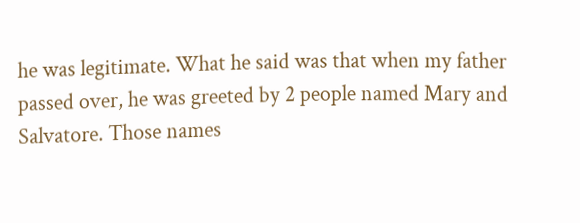he was legitimate. What he said was that when my father passed over, he was greeted by 2 people named Mary and Salvatore. Those names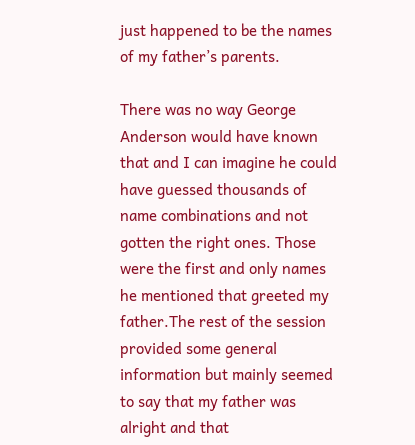just happened to be the names of my father’s parents.

There was no way George Anderson would have known that and I can imagine he could have guessed thousands of name combinations and not gotten the right ones. Those were the first and only names he mentioned that greeted my father.The rest of the session provided some general information but mainly seemed to say that my father was alright and that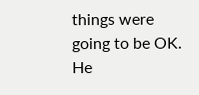things were going to be OK. He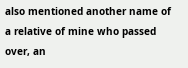also mentioned another name of a relative of mine who passed over, an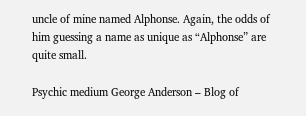uncle of mine named Alphonse. Again, the odds of him guessing a name as unique as “Alphonse” are quite small.

Psychic medium George Anderson – Blog of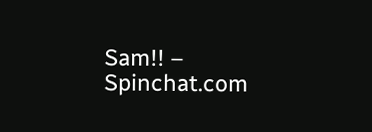Sam!! – Spinchat.com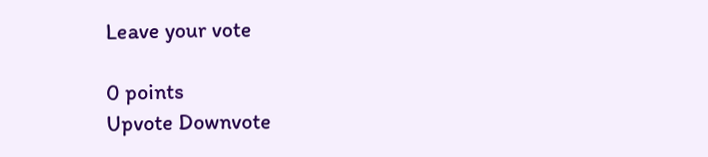Leave your vote

0 points
Upvote Downvote